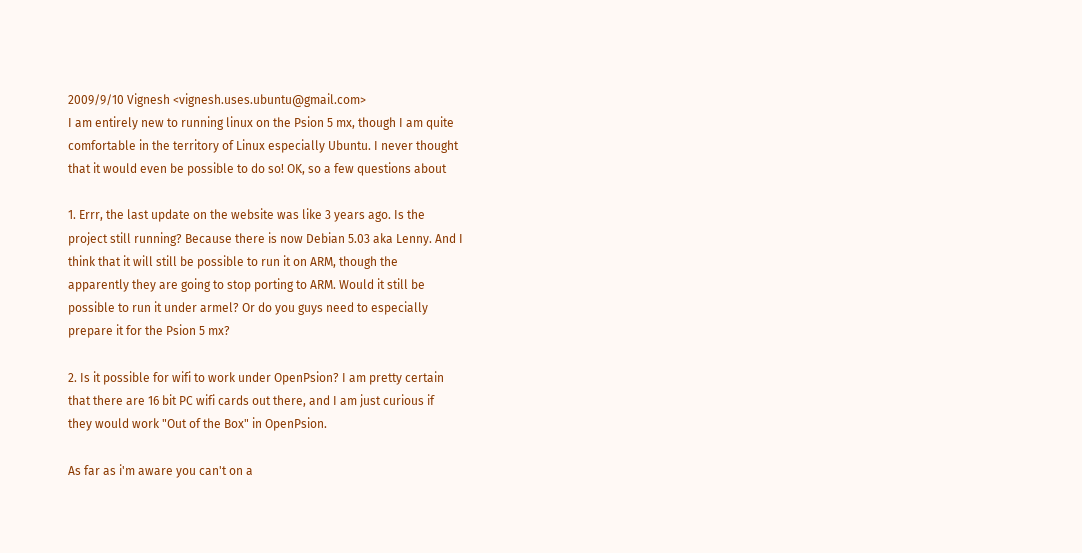2009/9/10 Vignesh <vignesh.uses.ubuntu@gmail.com>
I am entirely new to running linux on the Psion 5 mx, though I am quite
comfortable in the territory of Linux especially Ubuntu. I never thought
that it would even be possible to do so! OK, so a few questions about

1. Errr, the last update on the website was like 3 years ago. Is the
project still running? Because there is now Debian 5.03 aka Lenny. And I
think that it will still be possible to run it on ARM, though the
apparently they are going to stop porting to ARM. Would it still be
possible to run it under armel? Or do you guys need to especially
prepare it for the Psion 5 mx?

2. Is it possible for wifi to work under OpenPsion? I am pretty certain
that there are 16 bit PC wifi cards out there, and I am just curious if
they would work "Out of the Box" in OpenPsion.

As far as i'm aware you can't on a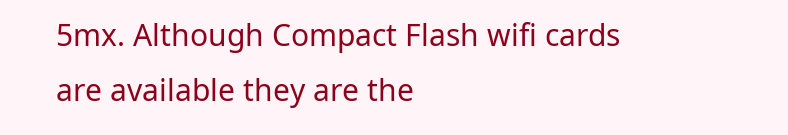5mx. Although Compact Flash wifi cards are available they are the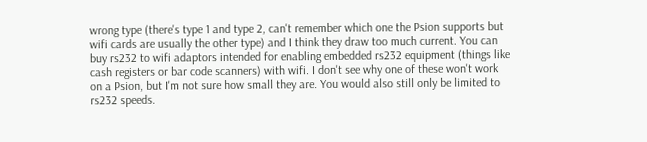wrong type (there's type 1 and type 2, can't remember which one the Psion supports but wifi cards are usually the other type) and I think they draw too much current. You can buy rs232 to wifi adaptors intended for enabling embedded rs232 equipment (things like cash registers or bar code scanners) with wifi. I don't see why one of these won't work on a Psion, but I'm not sure how small they are. You would also still only be limited to rs232 speeds.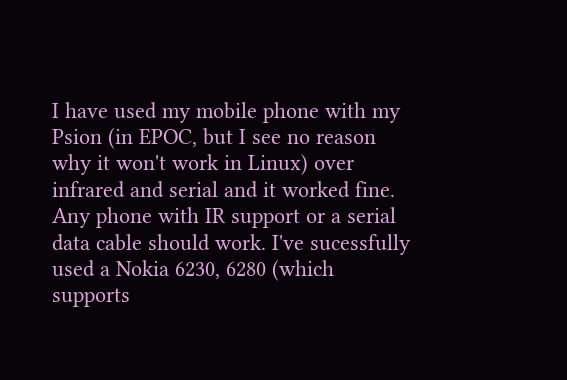I have used my mobile phone with my Psion (in EPOC, but I see no reason why it won't work in Linux) over infrared and serial and it worked fine. Any phone with IR support or a serial data cable should work. I've sucessfully used a Nokia 6230, 6280 (which supports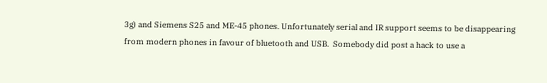3g) and Siemens S25 and ME-45 phones. Unfortunately serial and IR support seems to be disappearing from modern phones in favour of bluetooth and USB.  Somebody did post a hack to use a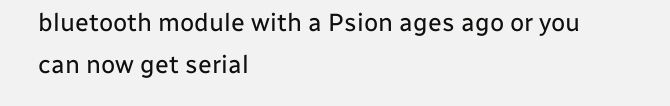bluetooth module with a Psion ages ago or you can now get serial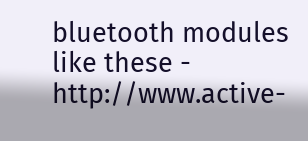bluetooth modules like these - http://www.active-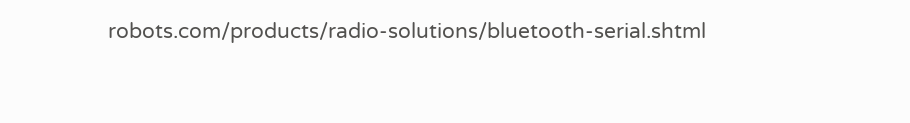robots.com/products/radio-solutions/bluetooth-serial.shtml